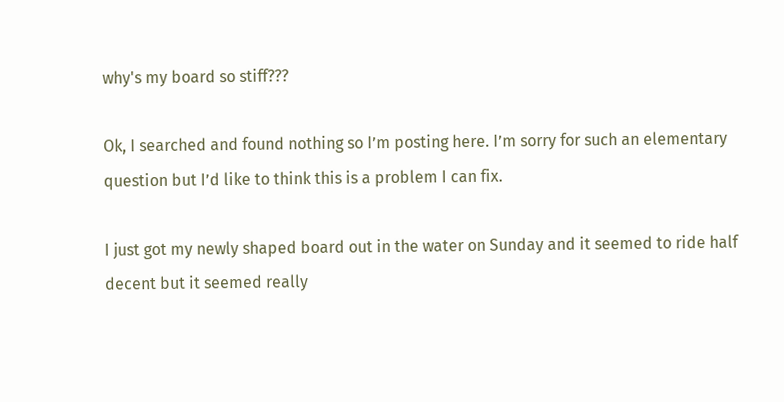why's my board so stiff???

Ok, I searched and found nothing so I’m posting here. I’m sorry for such an elementary question but I’d like to think this is a problem I can fix.

I just got my newly shaped board out in the water on Sunday and it seemed to ride half decent but it seemed really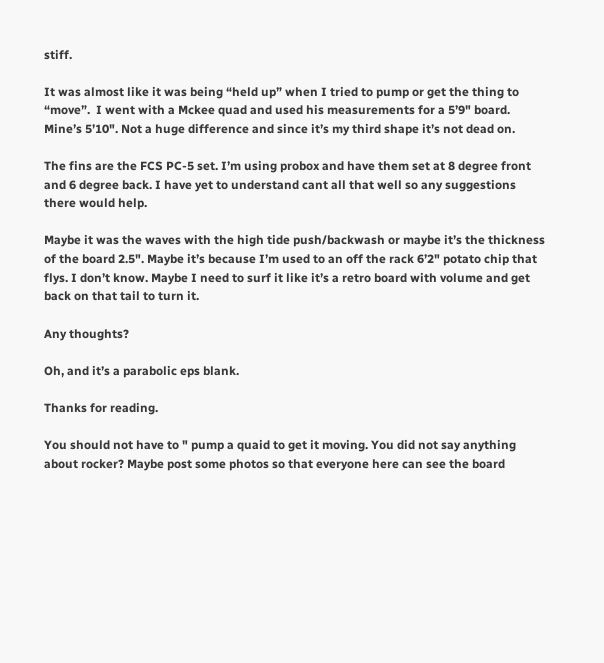stiff.

It was almost like it was being “held up” when I tried to pump or get the thing to “move”.  I went with a Mckee quad and used his measurements for a 5’9" board. Mine’s 5’10". Not a huge difference and since it’s my third shape it’s not dead on.

The fins are the FCS PC-5 set. I’m using probox and have them set at 8 degree front and 6 degree back. I have yet to understand cant all that well so any suggestions there would help.

Maybe it was the waves with the high tide push/backwash or maybe it’s the thickness of the board 2.5". Maybe it’s because I’m used to an off the rack 6’2" potato chip that flys. I don’t know. Maybe I need to surf it like it’s a retro board with volume and get back on that tail to turn it.

Any thoughts?

Oh, and it’s a parabolic eps blank.

Thanks for reading.

You should not have to " pump a quaid to get it moving. You did not say anything about rocker? Maybe post some photos so that everyone here can see the board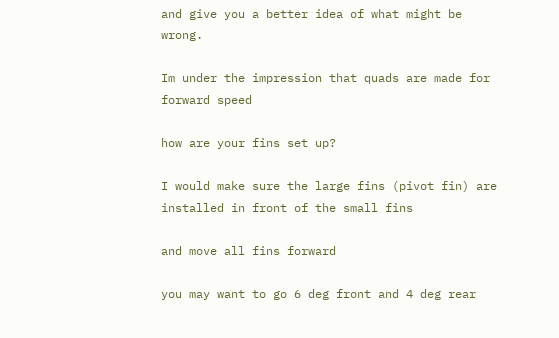and give you a better idea of what might be wrong.

Im under the impression that quads are made for forward speed

how are your fins set up?

I would make sure the large fins (pivot fin) are installed in front of the small fins

and move all fins forward

you may want to go 6 deg front and 4 deg rear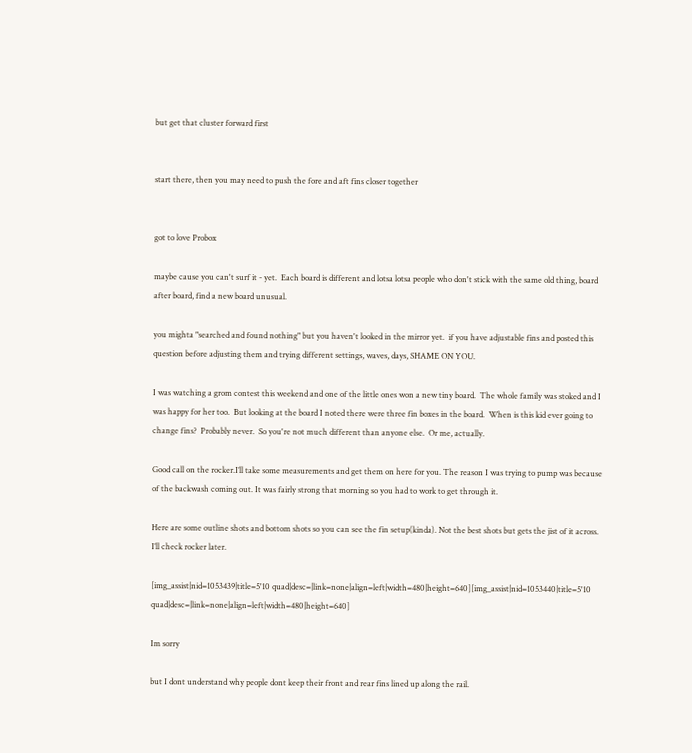but get that cluster forward first


start there, then you may need to push the fore and aft fins closer together


got to love Probox

maybe cause you can't surf it - yet.  Each board is different and lotsa lotsa people who don't stick with the same old thing, board after board, find a new board unusual.

you mighta "searched and found nothing" but you haven't looked in the mirror yet.  if you have adjustable fins and posted this question before adjusting them and trying different settings, waves, days, SHAME ON YOU.

I was watching a grom contest this weekend and one of the little ones won a new tiny board.  The whole family was stoked and I was happy for her too.  But looking at the board I noted there were three fin boxes in the board.  When is this kid ever going to change fins?  Probably never.  So you're not much different than anyone else.  Or me, actually.

Good call on the rocker.I’ll take some measurements and get them on here for you. The reason I was trying to pump was because of the backwash coming out. It was fairly strong that morning so you had to work to get through it.

Here are some outline shots and bottom shots so you can see the fin setup(kinda). Not the best shots but gets the jist of it across. I’ll check rocker later.

[img_assist|nid=1053439|title=5'10 quad|desc=|link=none|align=left|width=480|height=640][img_assist|nid=1053440|title=5'10 quad|desc=|link=none|align=left|width=480|height=640]

Im sorry

but I dont understand why people dont keep their front and rear fins lined up along the rail.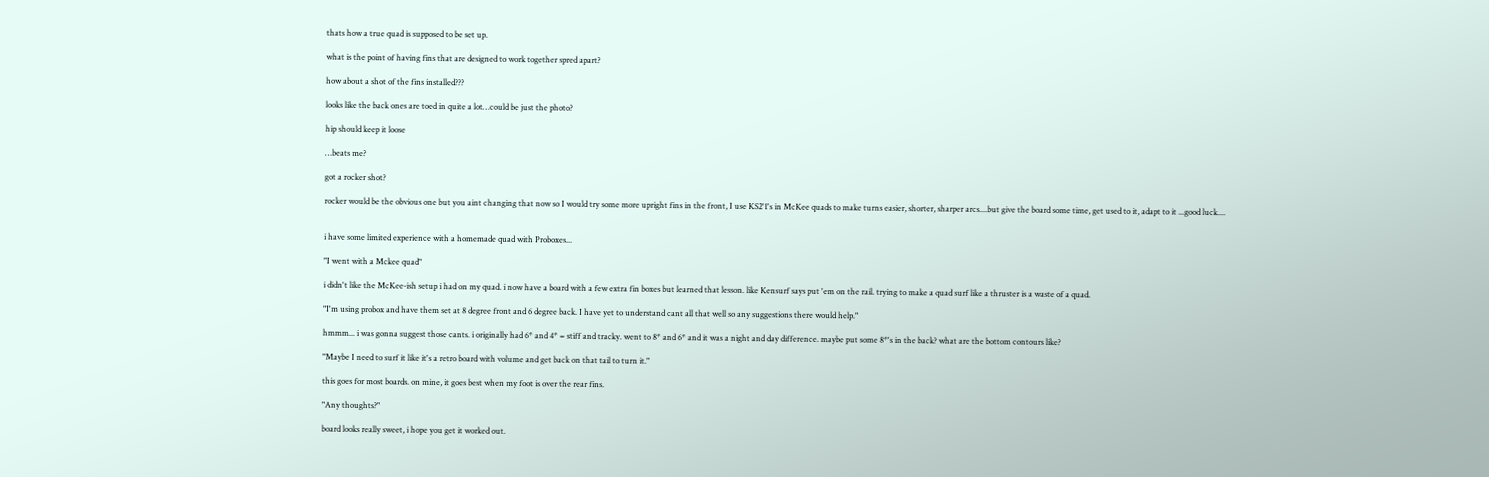thats how a true quad is supposed to be set up.

what is the point of having fins that are designed to work together spred apart?

how about a shot of the fins installed???

looks like the back ones are toed in quite a lot…could be just the photo?

hip should keep it loose

…beats me?

got a rocker shot?

rocker would be the obvious one but you aint changing that now so I would try some more upright fins in the front, I use KS2'1's in McKee quads to make turns easier, shorter, sharper arcs....but give the board some time, get used to it, adapt to it ...good luck....


i have some limited experience with a homemade quad with Proboxes...

"I went with a Mckee quad"

i didn't like the McKee-ish setup i had on my quad. i now have a board with a few extra fin boxes but learned that lesson. like Kensurf says put 'em on the rail. trying to make a quad surf like a thruster is a waste of a quad.

"I'm using probox and have them set at 8 degree front and 6 degree back. I have yet to understand cant all that well so any suggestions there would help."

hmmm... i was gonna suggest those cants. i originally had 6* and 4* = stiff and tracky. went to 8* and 6* and it was a night and day difference. maybe put some 8*'s in the back? what are the bottom contours like?

"Maybe I need to surf it like it's a retro board with volume and get back on that tail to turn it."

this goes for most boards. on mine, it goes best when my foot is over the rear fins.

"Any thoughts?"

board looks really sweet, i hope you get it worked out.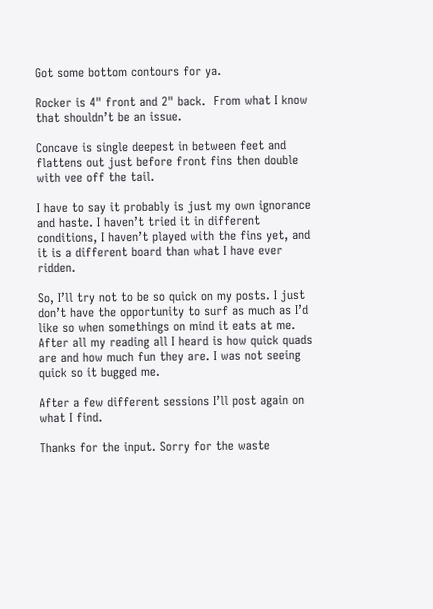Got some bottom contours for ya.

Rocker is 4" front and 2" back.  From what I know that shouldn’t be an issue.

Concave is single deepest in between feet and flattens out just before front fins then double with vee off the tail.

I have to say it probably is just my own ignorance and haste. I haven’t tried it in different conditions, I haven’t played with the fins yet, and it is a different board than what I have ever ridden.

So, I’ll try not to be so quick on my posts. I just don’t have the opportunity to surf as much as I’d like so when somethings on mind it eats at me. After all my reading all I heard is how quick quads are and how much fun they are. I was not seeing quick so it bugged me.

After a few different sessions I’ll post again on what I find.

Thanks for the input. Sorry for the waste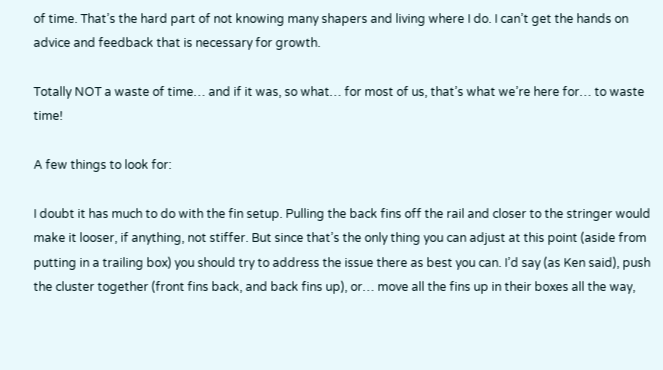of time. That’s the hard part of not knowing many shapers and living where I do. I can’t get the hands on advice and feedback that is necessary for growth.

Totally NOT a waste of time… and if it was, so what… for most of us, that’s what we’re here for… to waste time!

A few things to look for:

I doubt it has much to do with the fin setup. Pulling the back fins off the rail and closer to the stringer would make it looser, if anything, not stiffer. But since that’s the only thing you can adjust at this point (aside from putting in a trailing box) you should try to address the issue there as best you can. I’d say (as Ken said), push the cluster together (front fins back, and back fins up), or… move all the fins up in their boxes all the way,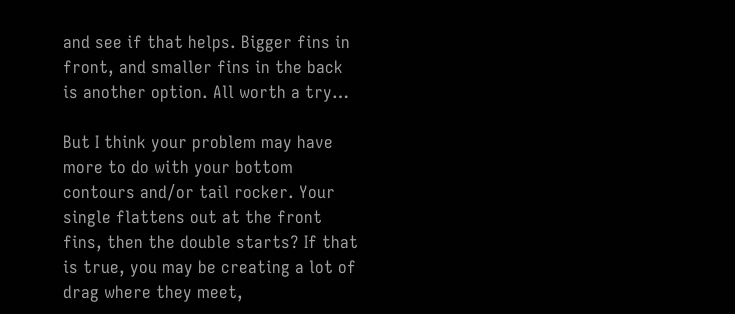and see if that helps. Bigger fins in front, and smaller fins in the back is another option. All worth a try…

But I think your problem may have more to do with your bottom contours and/or tail rocker. Your single flattens out at the front fins, then the double starts? If that is true, you may be creating a lot of drag where they meet,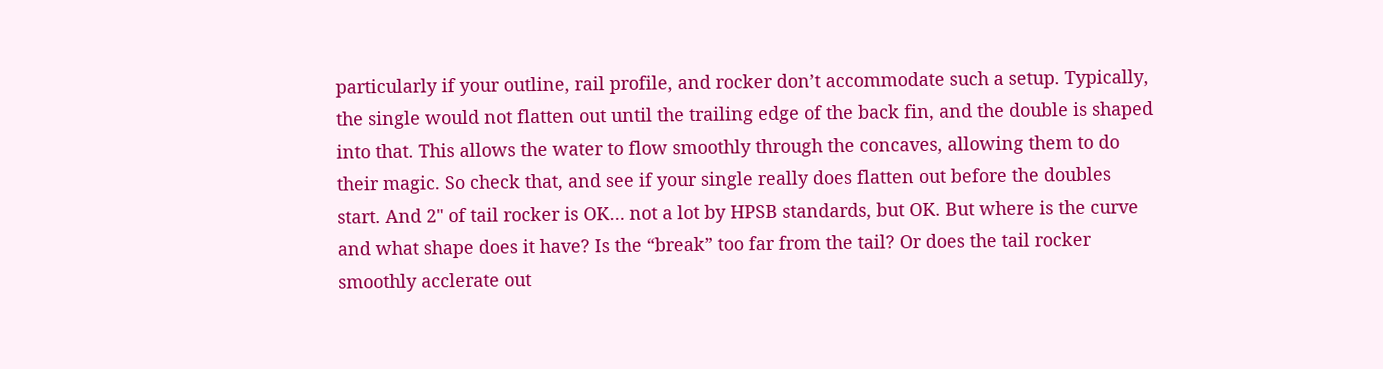particularly if your outline, rail profile, and rocker don’t accommodate such a setup. Typically, the single would not flatten out until the trailing edge of the back fin, and the double is shaped into that. This allows the water to flow smoothly through the concaves, allowing them to do their magic. So check that, and see if your single really does flatten out before the doubles start. And 2" of tail rocker is OK… not a lot by HPSB standards, but OK. But where is the curve and what shape does it have? Is the “break” too far from the tail? Or does the tail rocker smoothly acclerate out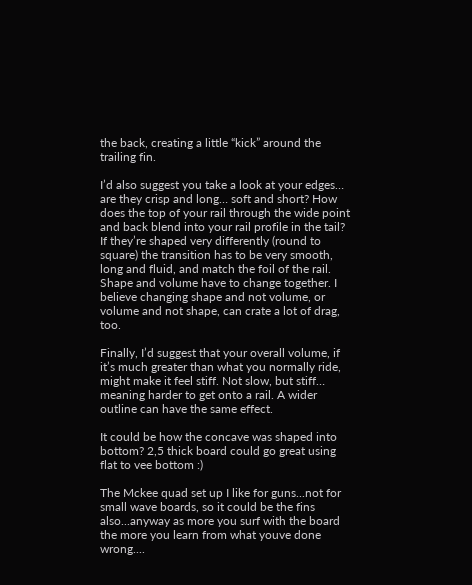the back, creating a little “kick” around the trailing fin.

I’d also suggest you take a look at your edges… are they crisp and long… soft and short? How does the top of your rail through the wide point and back blend into your rail profile in the tail? If they’re shaped very differently (round to square) the transition has to be very smooth, long and fluid, and match the foil of the rail. Shape and volume have to change together. I believe changing shape and not volume, or volume and not shape, can crate a lot of drag, too.

Finally, I’d suggest that your overall volume, if it’s much greater than what you normally ride, might make it feel stiff. Not slow, but stiff… meaning harder to get onto a rail. A wider outline can have the same effect.

It could be how the concave was shaped into bottom? 2,5 thick board could go great using flat to vee bottom :)

The Mckee quad set up I like for guns...not for small wave boards, so it could be the fins also...anyway as more you surf with the board the more you learn from what youve done wrong....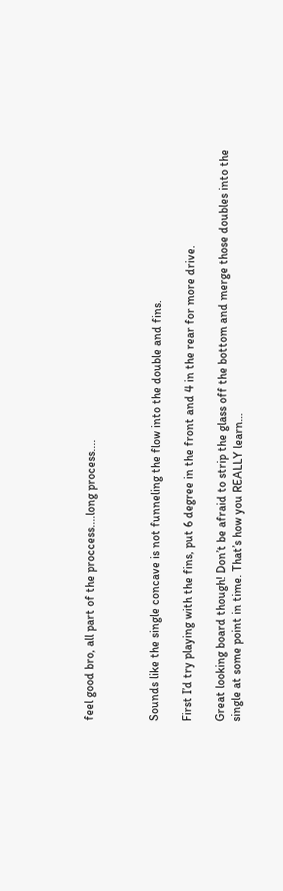feel good bro, all part of the proccess....long process....



Sounds like the single concave is not funneling the flow into the double and fins.

First I’d try playing with the fins, put 6 degree in the front and 4 in the rear for more drive.

Great looking board though! Don’t be afraid to strip the glass off the bottom and merge those doubles into the single at some point in time. That’s how you REALLY learn…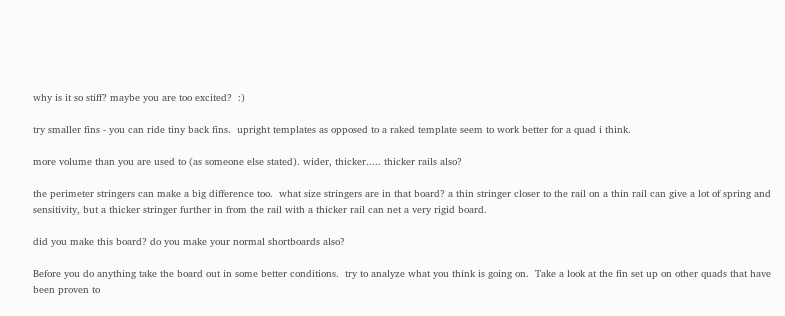why is it so stiff? maybe you are too excited?  :)

try smaller fins - you can ride tiny back fins.  upright templates as opposed to a raked template seem to work better for a quad i think.

more volume than you are used to (as someone else stated). wider, thicker..... thicker rails also?

the perimeter stringers can make a big difference too.  what size stringers are in that board? a thin stringer closer to the rail on a thin rail can give a lot of spring and sensitivity, but a thicker stringer further in from the rail with a thicker rail can net a very rigid board.

did you make this board? do you make your normal shortboards also?

Before you do anything take the board out in some better conditions.  try to analyze what you think is going on.  Take a look at the fin set up on other quads that have been proven to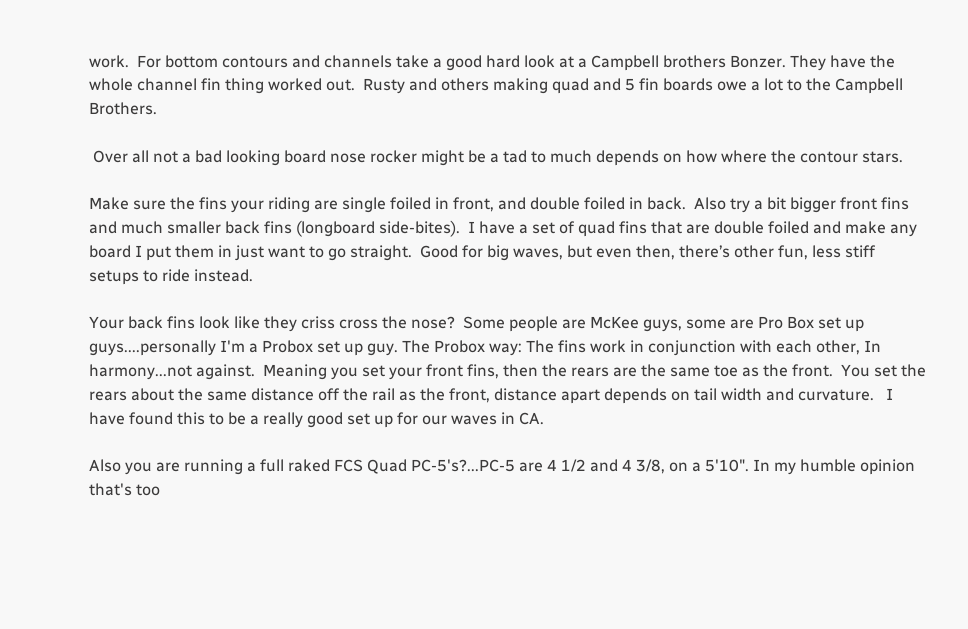work.  For bottom contours and channels take a good hard look at a Campbell brothers Bonzer. They have the whole channel fin thing worked out.  Rusty and others making quad and 5 fin boards owe a lot to the Campbell Brothers.

 Over all not a bad looking board nose rocker might be a tad to much depends on how where the contour stars.

Make sure the fins your riding are single foiled in front, and double foiled in back.  Also try a bit bigger front fins and much smaller back fins (longboard side-bites).  I have a set of quad fins that are double foiled and make any board I put them in just want to go straight.  Good for big waves, but even then, there’s other fun, less stiff setups to ride instead.

Your back fins look like they criss cross the nose?  Some people are McKee guys, some are Pro Box set up guys....personally I'm a Probox set up guy. The Probox way: The fins work in conjunction with each other, In harmony...not against.  Meaning you set your front fins, then the rears are the same toe as the front.  You set the rears about the same distance off the rail as the front, distance apart depends on tail width and curvature.   I have found this to be a really good set up for our waves in CA.

Also you are running a full raked FCS Quad PC-5's?...PC-5 are 4 1/2 and 4 3/8, on a 5'10". In my humble opinion that's too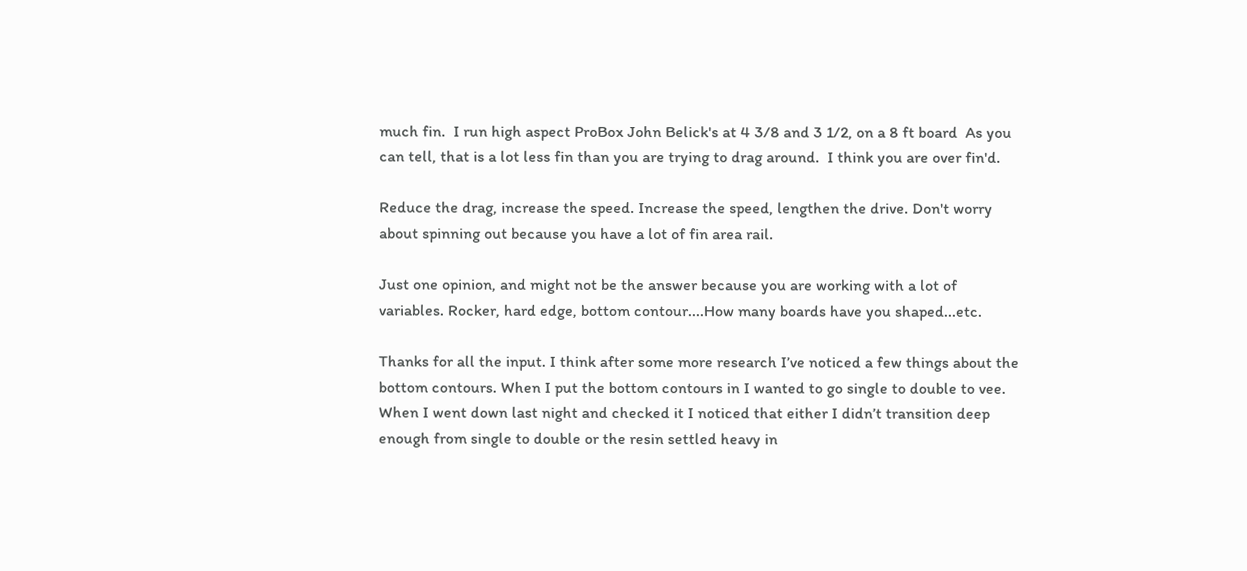much fin.  I run high aspect ProBox John Belick's at 4 3/8 and 3 1/2, on a 8 ft board  As you can tell, that is a lot less fin than you are trying to drag around.  I think you are over fin'd.

Reduce the drag, increase the speed. Increase the speed, lengthen the drive. Don't worry about spinning out because you have a lot of fin area rail.

Just one opinion, and might not be the answer because you are working with a lot of variables. Rocker, hard edge, bottom contour....How many boards have you shaped...etc.

Thanks for all the input. I think after some more research I’ve noticed a few things about the bottom contours. When I put the bottom contours in I wanted to go single to double to vee. When I went down last night and checked it I noticed that either I didn’t transition deep enough from single to double or the resin settled heavy in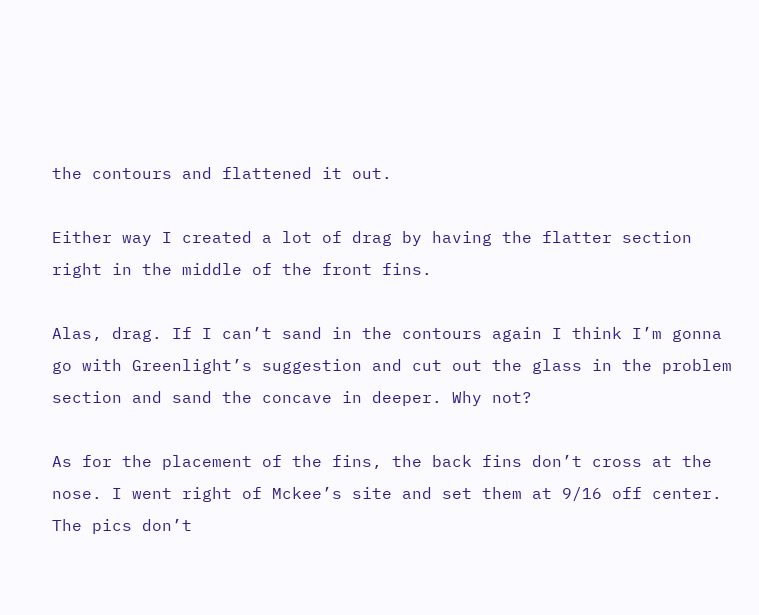the contours and flattened it out.

Either way I created a lot of drag by having the flatter section right in the middle of the front fins.

Alas, drag. If I can’t sand in the contours again I think I’m gonna go with Greenlight’s suggestion and cut out the glass in the problem section and sand the concave in deeper. Why not?

As for the placement of the fins, the back fins don’t cross at the nose. I went right of Mckee’s site and set them at 9/16 off center. The pics don’t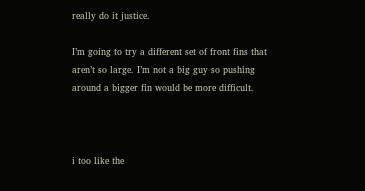really do it justice.

I’m going to try a different set of front fins that aren’t so large. I’m not a big guy so pushing around a bigger fin would be more difficult.



i too like the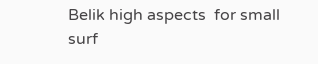Belik high aspects  for small surf